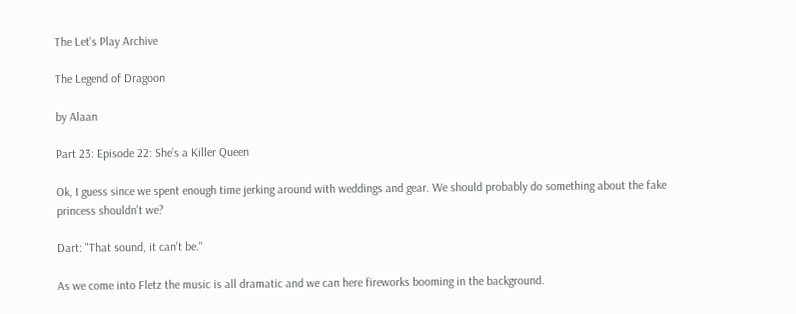The Let's Play Archive

The Legend of Dragoon

by Alaan

Part 23: Episode 22: She’s a Killer Queen

Ok, I guess since we spent enough time jerking around with weddings and gear. We should probably do something about the fake princess shouldn’t we?

Dart: "That sound, it can't be."

As we come into Fletz the music is all dramatic and we can here fireworks booming in the background.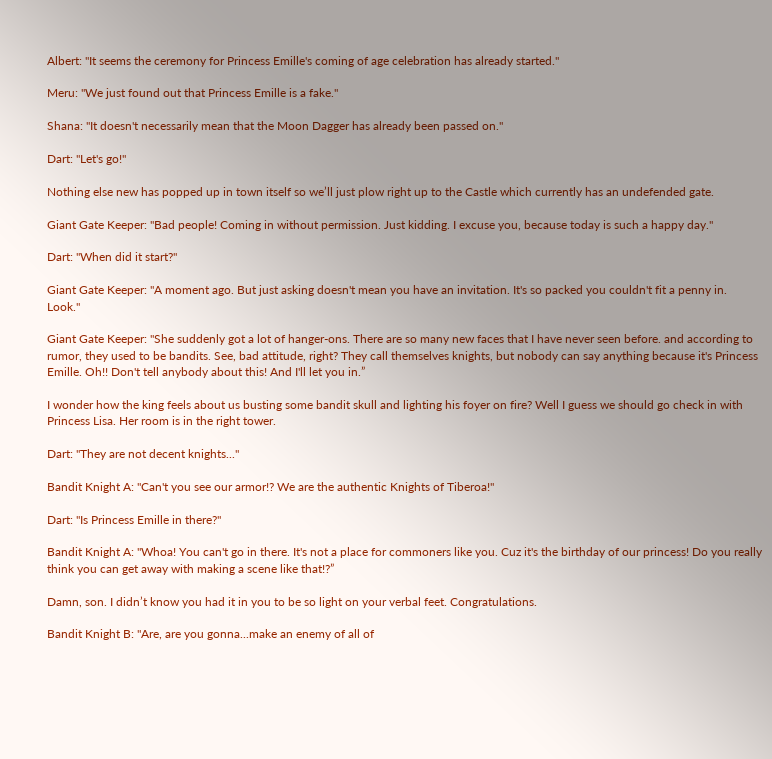Albert: "It seems the ceremony for Princess Emille's coming of age celebration has already started."

Meru: "We just found out that Princess Emille is a fake."

Shana: "It doesn't necessarily mean that the Moon Dagger has already been passed on."

Dart: "Let's go!"

Nothing else new has popped up in town itself so we’ll just plow right up to the Castle which currently has an undefended gate.

Giant Gate Keeper: "Bad people! Coming in without permission. Just kidding. I excuse you, because today is such a happy day."

Dart: "When did it start?"

Giant Gate Keeper: "A moment ago. But just asking doesn't mean you have an invitation. It's so packed you couldn't fit a penny in. Look."

Giant Gate Keeper: "She suddenly got a lot of hanger-ons. There are so many new faces that I have never seen before. and according to rumor, they used to be bandits. See, bad attitude, right? They call themselves knights, but nobody can say anything because it's Princess Emille. Oh!! Don't tell anybody about this! And I'll let you in.”

I wonder how the king feels about us busting some bandit skull and lighting his foyer on fire? Well I guess we should go check in with Princess Lisa. Her room is in the right tower.

Dart: "They are not decent knights..."

Bandit Knight A: "Can't you see our armor!? We are the authentic Knights of Tiberoa!"

Dart: "Is Princess Emille in there?"

Bandit Knight A: "Whoa! You can't go in there. It's not a place for commoners like you. Cuz it's the birthday of our princess! Do you really think you can get away with making a scene like that!?”

Damn, son. I didn’t know you had it in you to be so light on your verbal feet. Congratulations.

Bandit Knight B: "Are, are you gonna...make an enemy of all of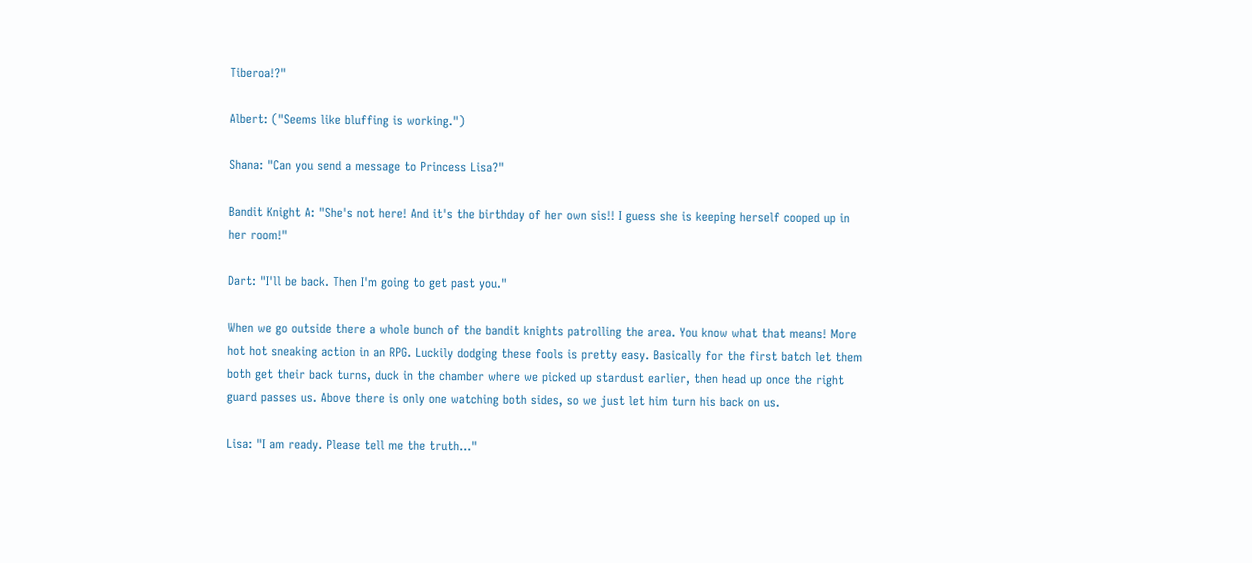Tiberoa!?"

Albert: ("Seems like bluffing is working.")

Shana: "Can you send a message to Princess Lisa?"

Bandit Knight A: "She's not here! And it's the birthday of her own sis!! I guess she is keeping herself cooped up in her room!"

Dart: "I'll be back. Then I'm going to get past you."

When we go outside there a whole bunch of the bandit knights patrolling the area. You know what that means! More hot hot sneaking action in an RPG. Luckily dodging these fools is pretty easy. Basically for the first batch let them both get their back turns, duck in the chamber where we picked up stardust earlier, then head up once the right guard passes us. Above there is only one watching both sides, so we just let him turn his back on us.

Lisa: "I am ready. Please tell me the truth..."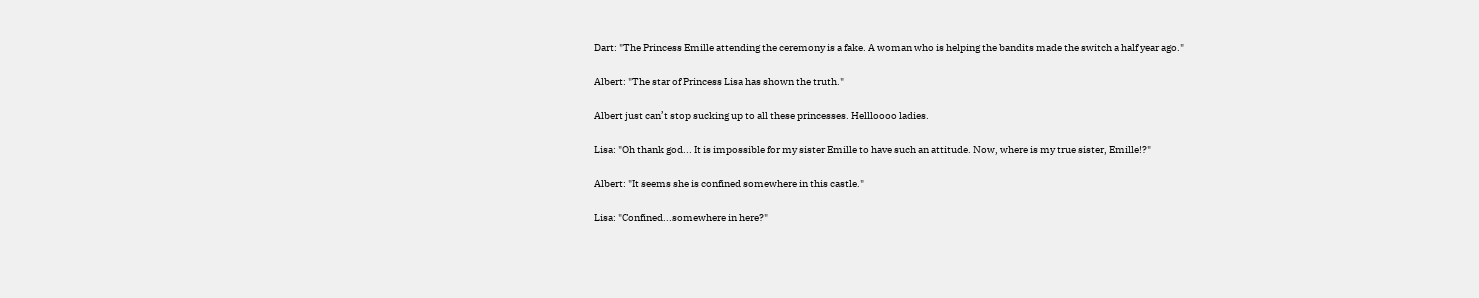Dart: "The Princess Emille attending the ceremony is a fake. A woman who is helping the bandits made the switch a half year ago."

Albert: "The star of Princess Lisa has shown the truth."

Albert just can’t stop sucking up to all these princesses. Hellloooo ladies.

Lisa: "Oh thank god... It is impossible for my sister Emille to have such an attitude. Now, where is my true sister, Emille!?"

Albert: "It seems she is confined somewhere in this castle."

Lisa: "Confined...somewhere in here?"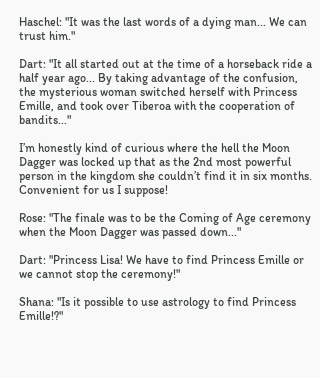Haschel: "It was the last words of a dying man... We can trust him."

Dart: "It all started out at the time of a horseback ride a half year ago... By taking advantage of the confusion, the mysterious woman switched herself with Princess Emille, and took over Tiberoa with the cooperation of bandits..."

I’m honestly kind of curious where the hell the Moon Dagger was locked up that as the 2nd most powerful person in the kingdom she couldn’t find it in six months. Convenient for us I suppose!

Rose: "The finale was to be the Coming of Age ceremony when the Moon Dagger was passed down..."

Dart: "Princess Lisa! We have to find Princess Emille or we cannot stop the ceremony!"

Shana: "Is it possible to use astrology to find Princess Emille!?"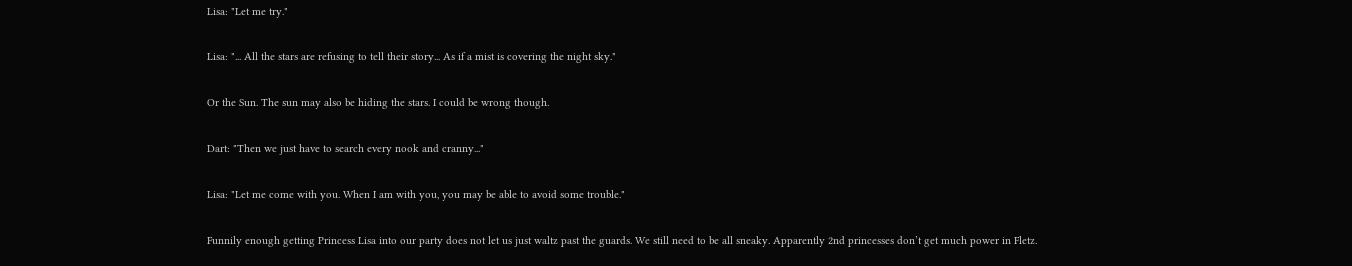Lisa: "Let me try."

Lisa: "... All the stars are refusing to tell their story... As if a mist is covering the night sky."

Or the Sun. The sun may also be hiding the stars. I could be wrong though.

Dart: "Then we just have to search every nook and cranny..."

Lisa: "Let me come with you. When I am with you, you may be able to avoid some trouble."

Funnily enough getting Princess Lisa into our party does not let us just waltz past the guards. We still need to be all sneaky. Apparently 2nd princesses don’t get much power in Fletz.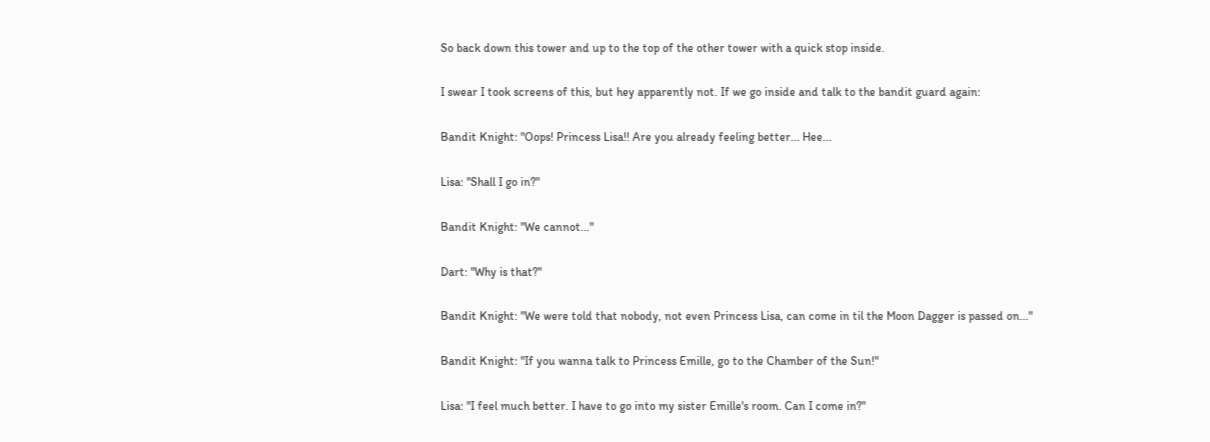So back down this tower and up to the top of the other tower with a quick stop inside.

I swear I took screens of this, but hey apparently not. If we go inside and talk to the bandit guard again:

Bandit Knight: "Oops! Princess Lisa!! Are you already feeling better... Hee...

Lisa: "Shall I go in?"

Bandit Knight: "We cannot..."

Dart: "Why is that?"

Bandit Knight: "We were told that nobody, not even Princess Lisa, can come in til the Moon Dagger is passed on..."

Bandit Knight: "If you wanna talk to Princess Emille, go to the Chamber of the Sun!"

Lisa: "I feel much better. I have to go into my sister Emille's room. Can I come in?"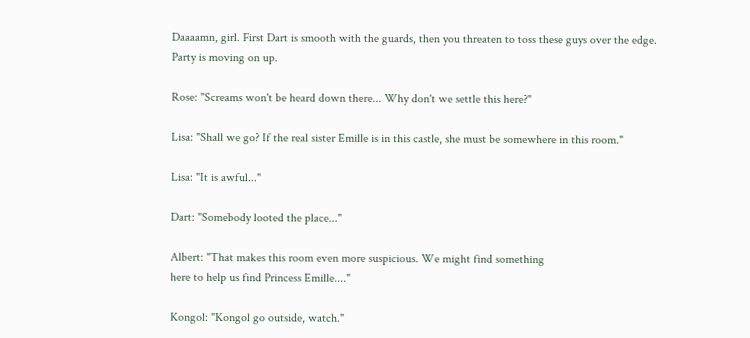Daaaamn, girl. First Dart is smooth with the guards, then you threaten to toss these guys over the edge. Party is moving on up.

Rose: "Screams won't be heard down there... Why don't we settle this here?"

Lisa: "Shall we go? If the real sister Emille is in this castle, she must be somewhere in this room."

Lisa: "It is awful..."

Dart: "Somebody looted the place..."

Albert: "That makes this room even more suspicious. We might find something
here to help us find Princess Emille...."

Kongol: "Kongol go outside, watch."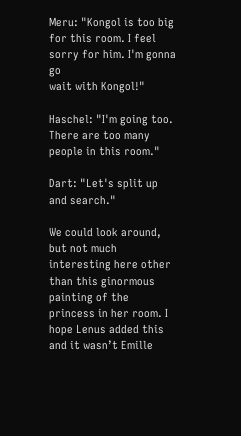Meru: "Kongol is too big for this room. I feel sorry for him. I'm gonna go
wait with Kongol!"

Haschel: "I'm going too. There are too many people in this room."

Dart: "Let's split up and search."

We could look around, but not much interesting here other than this ginormous painting of the princess in her room. I hope Lenus added this and it wasn’t Emille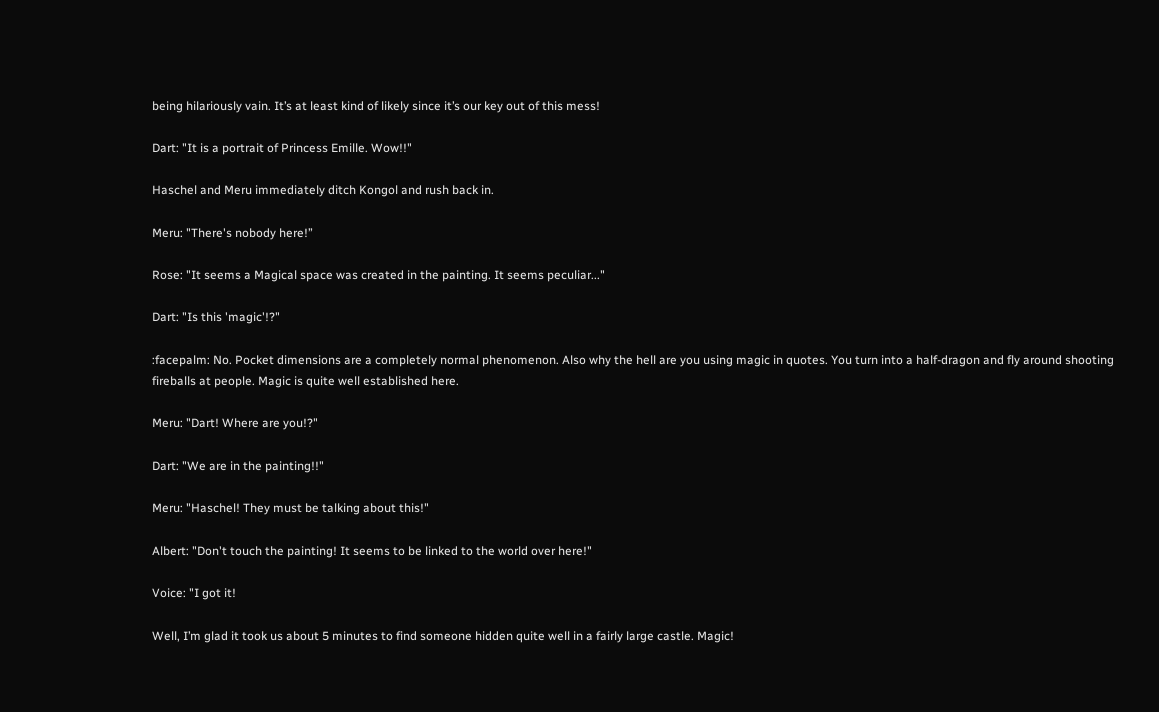being hilariously vain. It’s at least kind of likely since it’s our key out of this mess!

Dart: "It is a portrait of Princess Emille. Wow!!"

Haschel and Meru immediately ditch Kongol and rush back in.

Meru: "There's nobody here!”

Rose: "It seems a Magical space was created in the painting. It seems peculiar..."

Dart: "Is this 'magic'!?"

:facepalm: No. Pocket dimensions are a completely normal phenomenon. Also why the hell are you using magic in quotes. You turn into a half-dragon and fly around shooting fireballs at people. Magic is quite well established here.

Meru: "Dart! Where are you!?"

Dart: "We are in the painting!!"

Meru: "Haschel! They must be talking about this!"

Albert: "Don't touch the painting! It seems to be linked to the world over here!"

Voice: "I got it!

Well, I’m glad it took us about 5 minutes to find someone hidden quite well in a fairly large castle. Magic!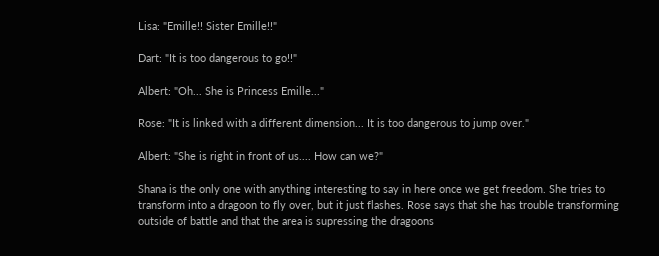Lisa: "Emille!! Sister Emille!!"

Dart: "It is too dangerous to go!!"

Albert: "Oh... She is Princess Emille..."

Rose: "It is linked with a different dimension... It is too dangerous to jump over."

Albert: "She is right in front of us.... How can we?"

Shana is the only one with anything interesting to say in here once we get freedom. She tries to transform into a dragoon to fly over, but it just flashes. Rose says that she has trouble transforming outside of battle and that the area is supressing the dragoons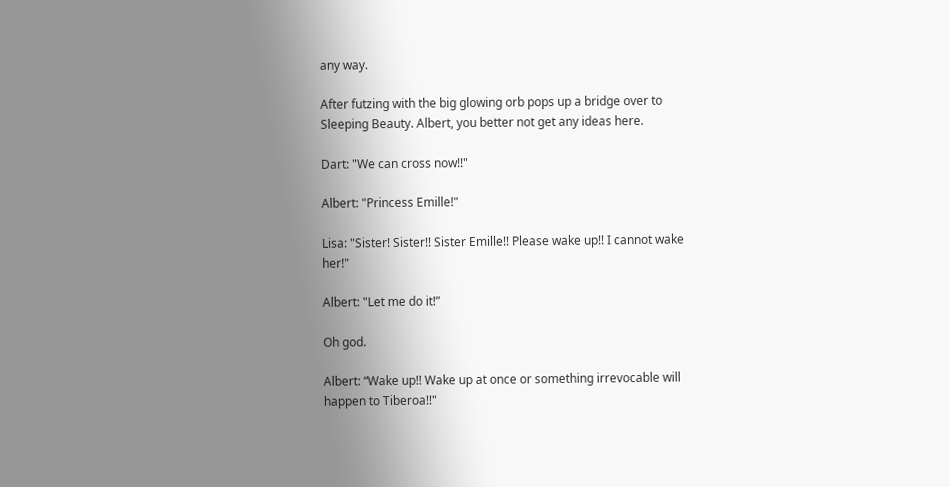any way.

After futzing with the big glowing orb pops up a bridge over to Sleeping Beauty. Albert, you better not get any ideas here.

Dart: "We can cross now!!"

Albert: "Princess Emille!"

Lisa: "Sister! Sister!! Sister Emille!! Please wake up!! I cannot wake her!"

Albert: "Let me do it!”

Oh god.

Albert: “Wake up!! Wake up at once or something irrevocable will happen to Tiberoa!!"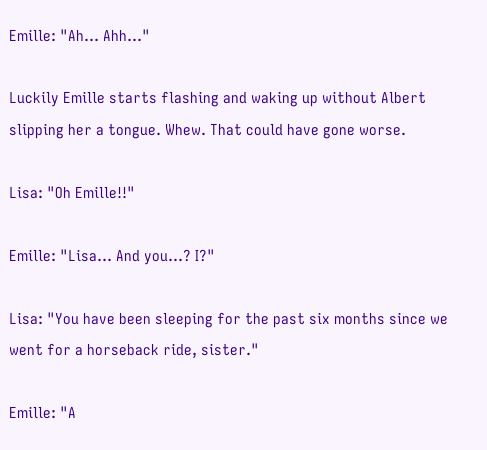Emille: "Ah... Ahh..."

Luckily Emille starts flashing and waking up without Albert slipping her a tongue. Whew. That could have gone worse.

Lisa: "Oh Emille!!"

Emille: "Lisa... And you...? I?"

Lisa: "You have been sleeping for the past six months since we went for a horseback ride, sister."

Emille: "A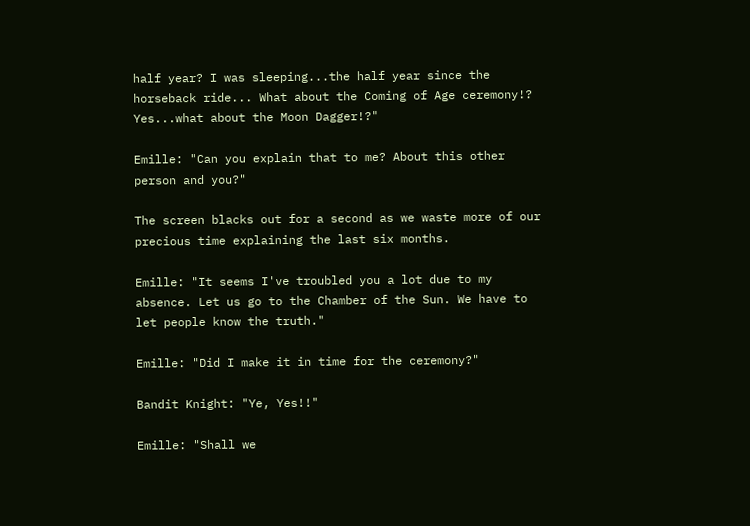half year? I was sleeping...the half year since the horseback ride... What about the Coming of Age ceremony!? Yes...what about the Moon Dagger!?"

Emille: "Can you explain that to me? About this other person and you?"

The screen blacks out for a second as we waste more of our precious time explaining the last six months.

Emille: "It seems I've troubled you a lot due to my absence. Let us go to the Chamber of the Sun. We have to let people know the truth."

Emille: "Did I make it in time for the ceremony?"

Bandit Knight: "Ye, Yes!!"

Emille: "Shall we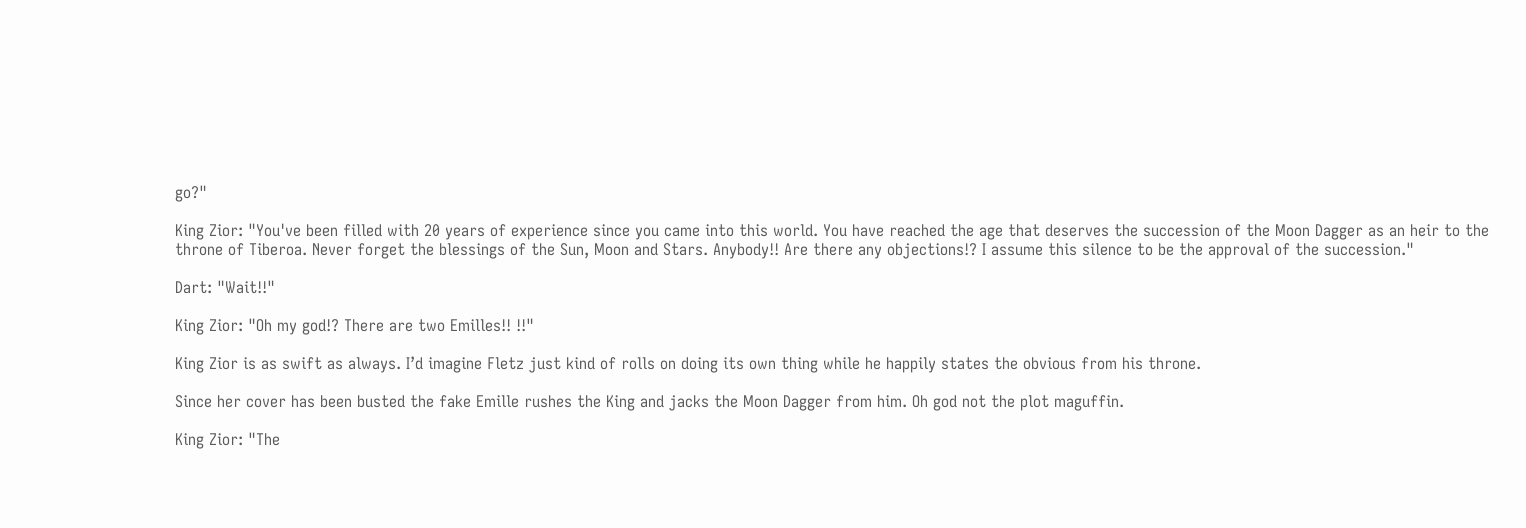go?"

King Zior: "You've been filled with 20 years of experience since you came into this world. You have reached the age that deserves the succession of the Moon Dagger as an heir to the throne of Tiberoa. Never forget the blessings of the Sun, Moon and Stars. Anybody!! Are there any objections!? I assume this silence to be the approval of the succession."

Dart: "Wait!!"

King Zior: "Oh my god!? There are two Emilles!! !!"

King Zior is as swift as always. I’d imagine Fletz just kind of rolls on doing its own thing while he happily states the obvious from his throne.

Since her cover has been busted the fake Emille rushes the King and jacks the Moon Dagger from him. Oh god not the plot maguffin.

King Zior: "The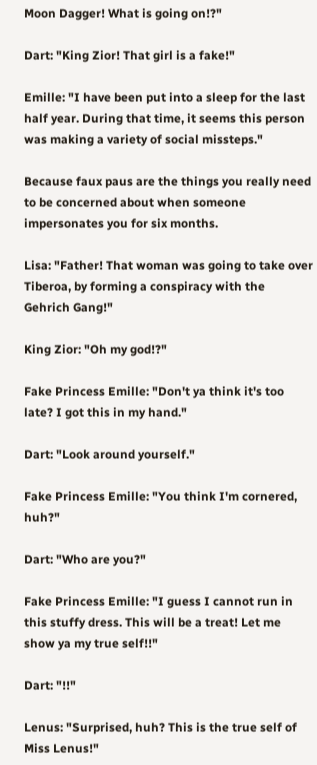Moon Dagger! What is going on!?"

Dart: "King Zior! That girl is a fake!"

Emille: "I have been put into a sleep for the last half year. During that time, it seems this person was making a variety of social missteps."

Because faux paus are the things you really need to be concerned about when someone impersonates you for six months.

Lisa: "Father! That woman was going to take over Tiberoa, by forming a conspiracy with the Gehrich Gang!"

King Zior: "Oh my god!?"

Fake Princess Emille: "Don't ya think it's too late? I got this in my hand."

Dart: "Look around yourself."

Fake Princess Emille: "You think I'm cornered, huh?"

Dart: "Who are you?"

Fake Princess Emille: "I guess I cannot run in this stuffy dress. This will be a treat! Let me show ya my true self!!"

Dart: "!!"

Lenus: "Surprised, huh? This is the true self of Miss Lenus!"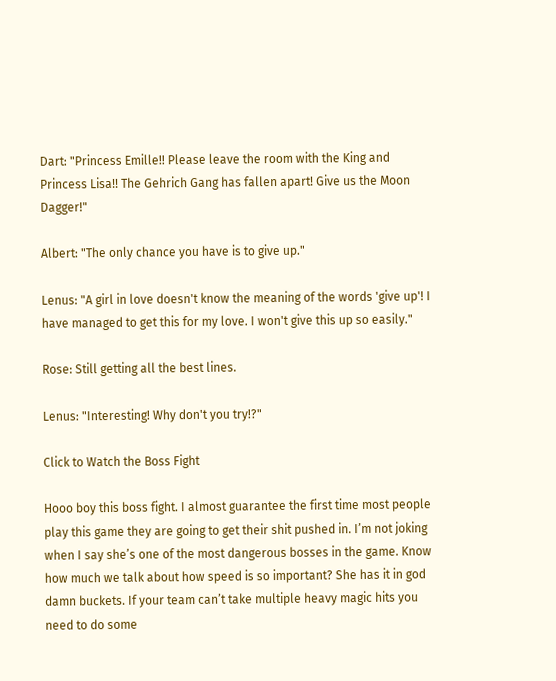Dart: "Princess Emille!! Please leave the room with the King and Princess Lisa!! The Gehrich Gang has fallen apart! Give us the Moon Dagger!"

Albert: "The only chance you have is to give up."

Lenus: "A girl in love doesn't know the meaning of the words 'give up'! I have managed to get this for my love. I won't give this up so easily."

Rose: Still getting all the best lines.

Lenus: "Interesting! Why don't you try!?"

Click to Watch the Boss Fight

Hooo boy this boss fight. I almost guarantee the first time most people play this game they are going to get their shit pushed in. I’m not joking when I say she’s one of the most dangerous bosses in the game. Know how much we talk about how speed is so important? She has it in god damn buckets. If your team can’t take multiple heavy magic hits you need to do some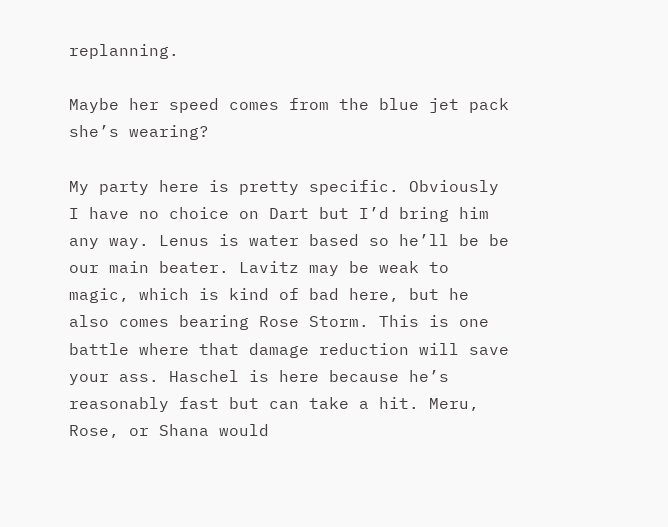replanning.

Maybe her speed comes from the blue jet pack she’s wearing?

My party here is pretty specific. Obviously I have no choice on Dart but I’d bring him any way. Lenus is water based so he’ll be be our main beater. Lavitz may be weak to magic, which is kind of bad here, but he also comes bearing Rose Storm. This is one battle where that damage reduction will save your ass. Haschel is here because he’s reasonably fast but can take a hit. Meru, Rose, or Shana would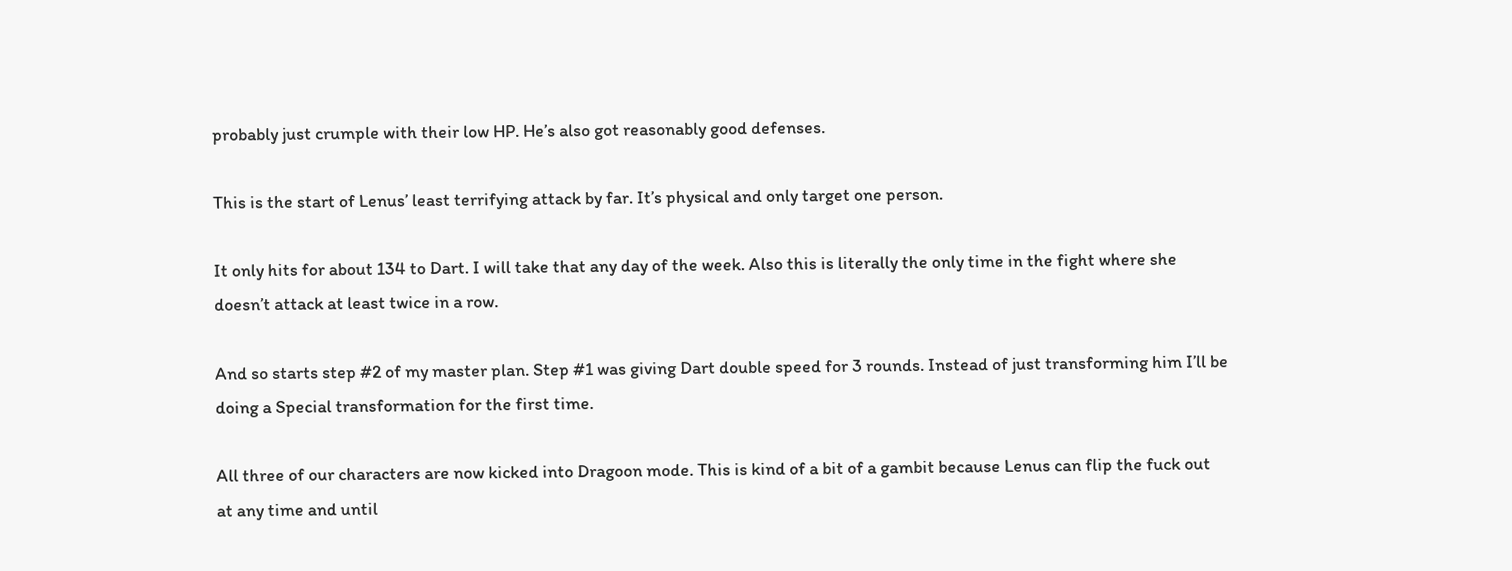probably just crumple with their low HP. He’s also got reasonably good defenses.

This is the start of Lenus’ least terrifying attack by far. It’s physical and only target one person.

It only hits for about 134 to Dart. I will take that any day of the week. Also this is literally the only time in the fight where she doesn’t attack at least twice in a row.

And so starts step #2 of my master plan. Step #1 was giving Dart double speed for 3 rounds. Instead of just transforming him I’ll be doing a Special transformation for the first time.

All three of our characters are now kicked into Dragoon mode. This is kind of a bit of a gambit because Lenus can flip the fuck out at any time and until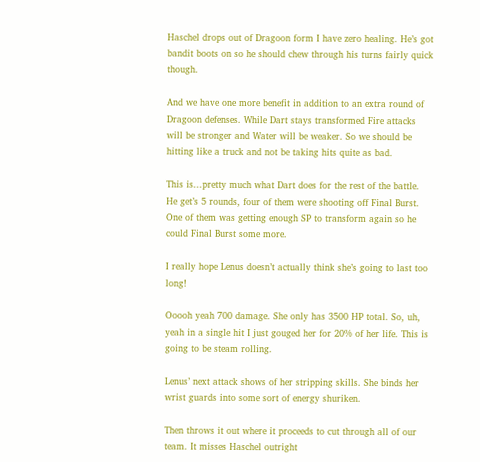Haschel drops out of Dragoon form I have zero healing. He’s got bandit boots on so he should chew through his turns fairly quick though.

And we have one more benefit in addition to an extra round of Dragoon defenses. While Dart stays transformed Fire attacks will be stronger and Water will be weaker. So we should be hitting like a truck and not be taking hits quite as bad.

This is...pretty much what Dart does for the rest of the battle. He get’s 5 rounds, four of them were shooting off Final Burst. One of them was getting enough SP to transform again so he could Final Burst some more.

I really hope Lenus doesn’t actually think she’s going to last too long!

Ooooh yeah 700 damage. She only has 3500 HP total. So, uh, yeah in a single hit I just gouged her for 20% of her life. This is going to be steam rolling.

Lenus’ next attack shows of her stripping skills. She binds her wrist guards into some sort of energy shuriken.

Then throws it out where it proceeds to cut through all of our team. It misses Haschel outright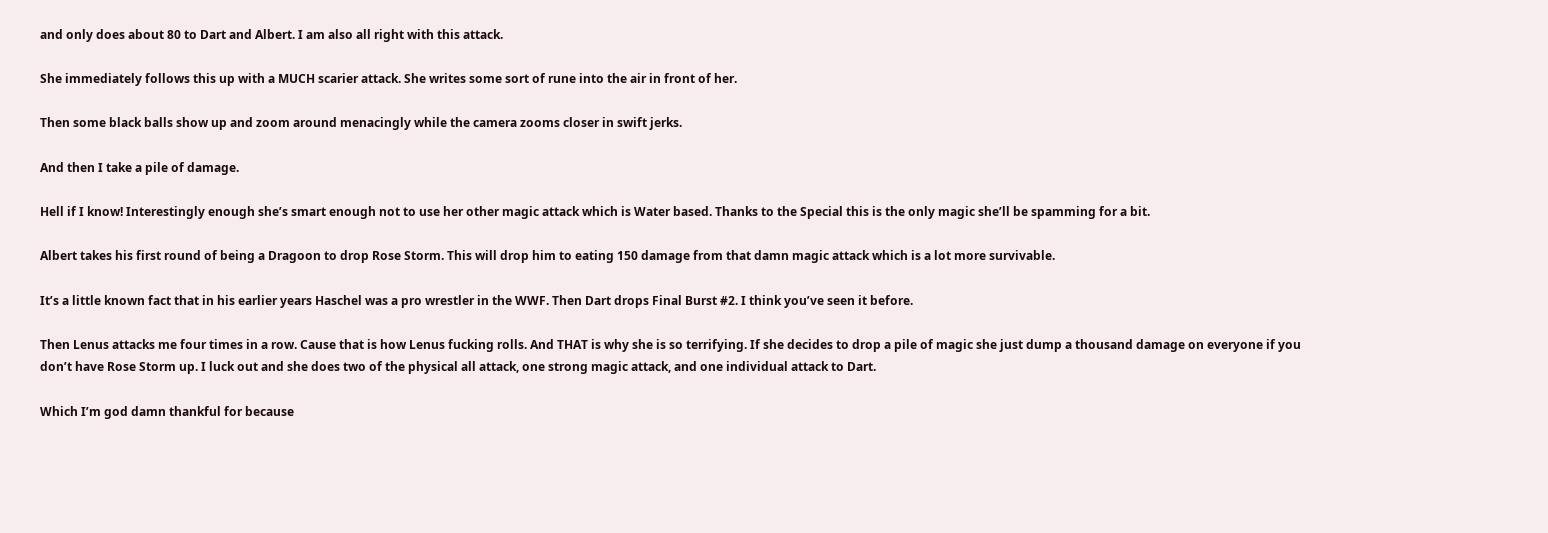and only does about 80 to Dart and Albert. I am also all right with this attack.

She immediately follows this up with a MUCH scarier attack. She writes some sort of rune into the air in front of her.

Then some black balls show up and zoom around menacingly while the camera zooms closer in swift jerks.

And then I take a pile of damage.

Hell if I know! Interestingly enough she’s smart enough not to use her other magic attack which is Water based. Thanks to the Special this is the only magic she’ll be spamming for a bit.

Albert takes his first round of being a Dragoon to drop Rose Storm. This will drop him to eating 150 damage from that damn magic attack which is a lot more survivable.

It’s a little known fact that in his earlier years Haschel was a pro wrestler in the WWF. Then Dart drops Final Burst #2. I think you’ve seen it before.

Then Lenus attacks me four times in a row. Cause that is how Lenus fucking rolls. And THAT is why she is so terrifying. If she decides to drop a pile of magic she just dump a thousand damage on everyone if you don’t have Rose Storm up. I luck out and she does two of the physical all attack, one strong magic attack, and one individual attack to Dart.

Which I’m god damn thankful for because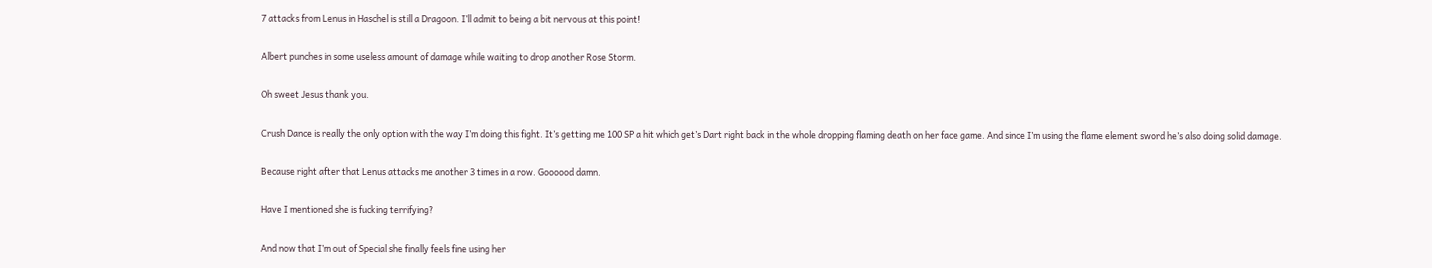7 attacks from Lenus in Haschel is still a Dragoon. I’ll admit to being a bit nervous at this point!

Albert punches in some useless amount of damage while waiting to drop another Rose Storm.

Oh sweet Jesus thank you.

Crush Dance is really the only option with the way I’m doing this fight. It’s getting me 100 SP a hit which get’s Dart right back in the whole dropping flaming death on her face game. And since I’m using the flame element sword he’s also doing solid damage.

Because right after that Lenus attacks me another 3 times in a row. Goooood damn.

Have I mentioned she is fucking terrifying?

And now that I’m out of Special she finally feels fine using her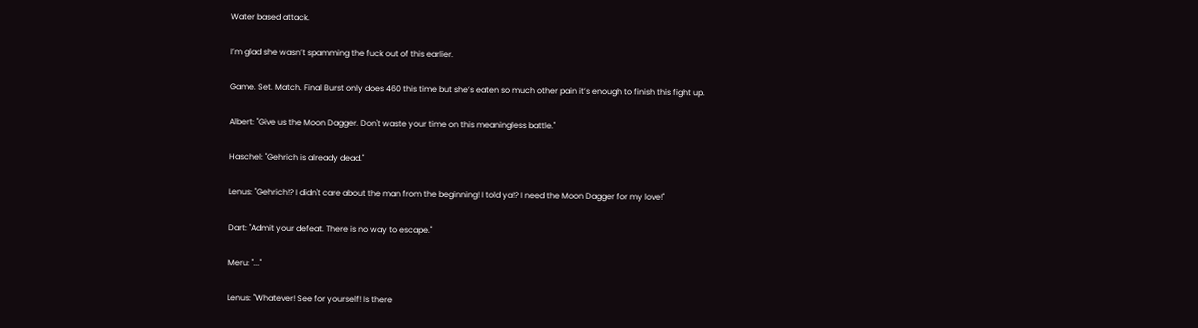Water based attack.

I’m glad she wasn’t spamming the fuck out of this earlier.

Game. Set. Match. Final Burst only does 460 this time but she’s eaten so much other pain it’s enough to finish this fight up.

Albert: "Give us the Moon Dagger. Don't waste your time on this meaningless battle."

Haschel: "Gehrich is already dead."

Lenus: "Gehrich!? I didn't care about the man from the beginning! I told ya!? I need the Moon Dagger for my love!"

Dart: "Admit your defeat. There is no way to escape."

Meru: "..."

Lenus: "Whatever! See for yourself! Is there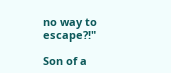no way to escape?!"

Son of a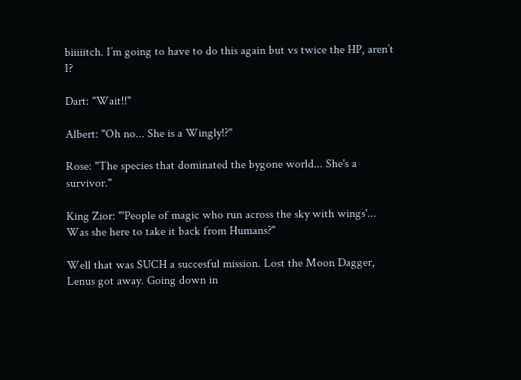biiiiitch. I’m going to have to do this again but vs twice the HP, aren’t I?

Dart: "Wait!!"

Albert: "Oh no... She is a Wingly!?"

Rose: "The species that dominated the bygone world... She's a survivor."

King Zior: "'People of magic who run across the sky with wings'... Was she here to take it back from Humans?"

Well that was SUCH a succesful mission. Lost the Moon Dagger, Lenus got away. Going down in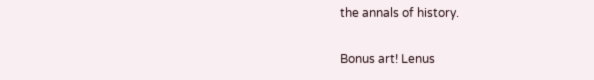the annals of history.

Bonus art! Lenus